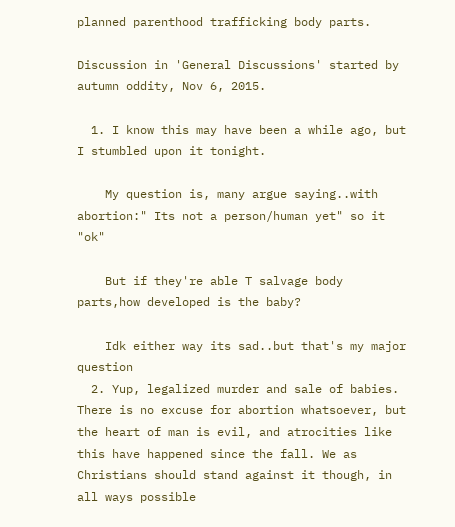planned parenthood trafficking body parts.

Discussion in 'General Discussions' started by autumn oddity, Nov 6, 2015.

  1. I know this may have been a while ago, but I stumbled upon it tonight.

    My question is, many argue saying..with abortion:" Its not a person/human yet" so it "ok"

    But if they're able T salvage body parts,how developed is the baby?

    Idk either way its sad..but that's my major question
  2. Yup, legalized murder and sale of babies. There is no excuse for abortion whatsoever, but the heart of man is evil, and atrocities like this have happened since the fall. We as Christians should stand against it though, in all ways possible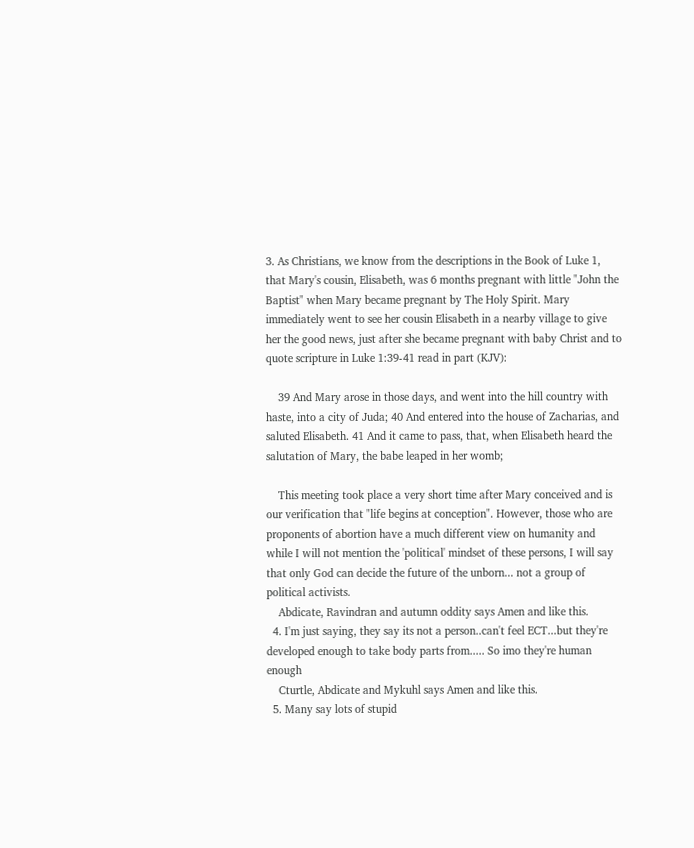3. As Christians, we know from the descriptions in the Book of Luke 1, that Mary's cousin, Elisabeth, was 6 months pregnant with little "John the Baptist" when Mary became pregnant by The Holy Spirit. Mary immediately went to see her cousin Elisabeth in a nearby village to give her the good news, just after she became pregnant with baby Christ and to quote scripture in Luke 1:39-41 read in part (KJV):

    39 And Mary arose in those days, and went into the hill country with haste, into a city of Juda; 40 And entered into the house of Zacharias, and saluted Elisabeth. 41 And it came to pass, that, when Elisabeth heard the salutation of Mary, the babe leaped in her womb;

    This meeting took place a very short time after Mary conceived and is our verification that "life begins at conception". However, those who are proponents of abortion have a much different view on humanity and while I will not mention the 'political' mindset of these persons, I will say that only God can decide the future of the unborn... not a group of political activists.
    Abdicate, Ravindran and autumn oddity says Amen and like this.
  4. I'm just saying, they say its not a person..can't feel ECT...but they're developed enough to take body parts from..... So imo they're human enough
    Cturtle, Abdicate and Mykuhl says Amen and like this.
  5. Many say lots of stupid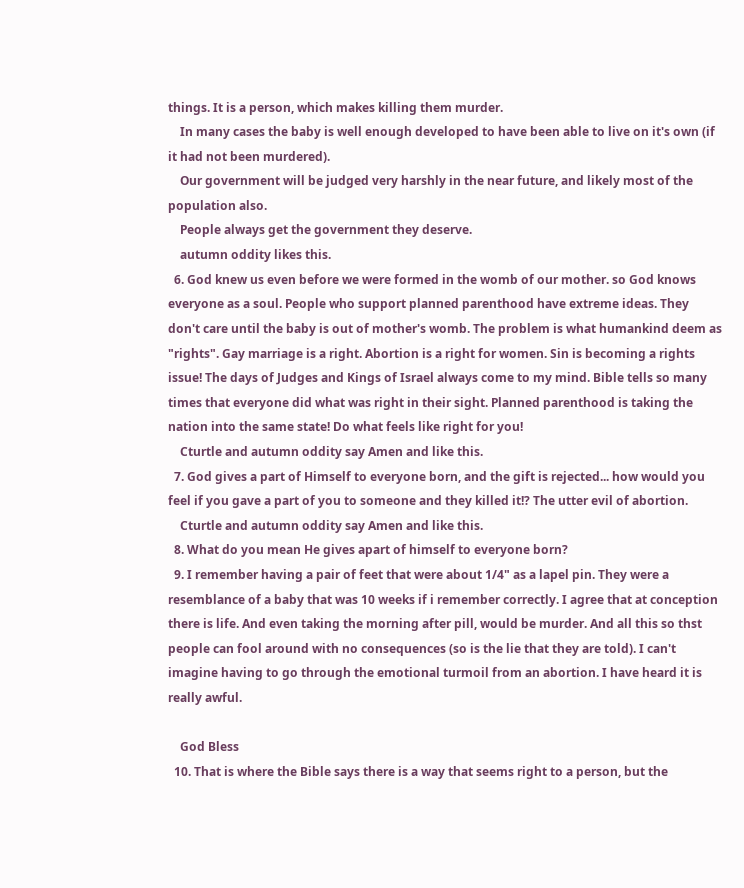things. It is a person, which makes killing them murder.
    In many cases the baby is well enough developed to have been able to live on it's own (if it had not been murdered).
    Our government will be judged very harshly in the near future, and likely most of the population also.
    People always get the government they deserve.
    autumn oddity likes this.
  6. God knew us even before we were formed in the womb of our mother. so God knows everyone as a soul. People who support planned parenthood have extreme ideas. They don't care until the baby is out of mother's womb. The problem is what humankind deem as "rights". Gay marriage is a right. Abortion is a right for women. Sin is becoming a rights issue! The days of Judges and Kings of Israel always come to my mind. Bible tells so many times that everyone did what was right in their sight. Planned parenthood is taking the nation into the same state! Do what feels like right for you!
    Cturtle and autumn oddity say Amen and like this.
  7. God gives a part of Himself to everyone born, and the gift is rejected... how would you feel if you gave a part of you to someone and they killed it!? The utter evil of abortion.
    Cturtle and autumn oddity say Amen and like this.
  8. What do you mean He gives apart of himself to everyone born?
  9. I remember having a pair of feet that were about 1/4" as a lapel pin. They were a resemblance of a baby that was 10 weeks if i remember correctly. I agree that at conception there is life. And even taking the morning after pill, would be murder. And all this so thst people can fool around with no consequences (so is the lie that they are told). I can't imagine having to go through the emotional turmoil from an abortion. I have heard it is really awful.

    God Bless
  10. That is where the Bible says there is a way that seems right to a person, but the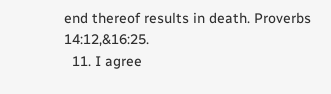end thereof results in death. Proverbs 14:12,&16:25.
  11. I agree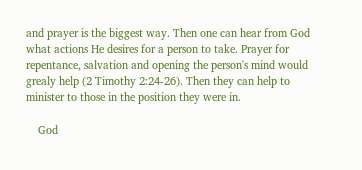and prayer is the biggest way. Then one can hear from God what actions He desires for a person to take. Prayer for repentance, salvation and opening the person's mind would grealy help (2 Timothy 2:24-26). Then they can help to minister to those in the position they were in.

    God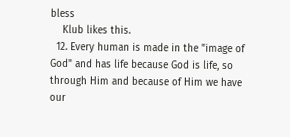bless
    Klub likes this.
  12. Every human is made in the "image of God" and has life because God is life, so through Him and because of Him we have our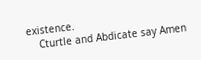existence.
    Cturtle and Abdicate say Amen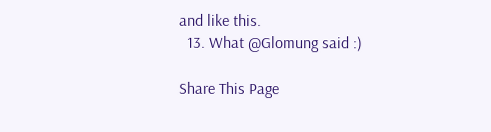and like this.
  13. What @Glomung said :)

Share This Page